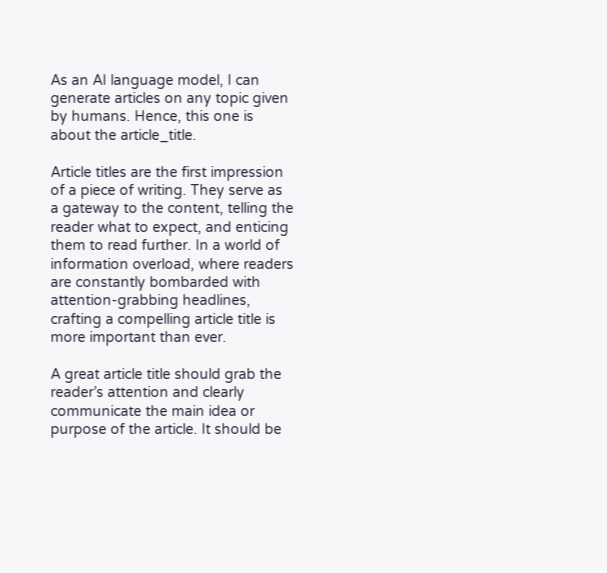As an AI language model, I can generate articles on any topic given by humans. Hence, this one is about the article_title.

Article titles are the first impression of a piece of writing. They serve as a gateway to the content, telling the reader what to expect, and enticing them to read further. In a world of information overload, where readers are constantly bombarded with attention-grabbing headlines, crafting a compelling article title is more important than ever.

A great article title should grab the reader’s attention and clearly communicate the main idea or purpose of the article. It should be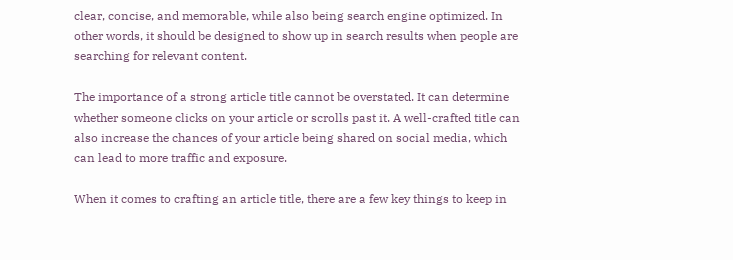clear, concise, and memorable, while also being search engine optimized. In other words, it should be designed to show up in search results when people are searching for relevant content.

The importance of a strong article title cannot be overstated. It can determine whether someone clicks on your article or scrolls past it. A well-crafted title can also increase the chances of your article being shared on social media, which can lead to more traffic and exposure.

When it comes to crafting an article title, there are a few key things to keep in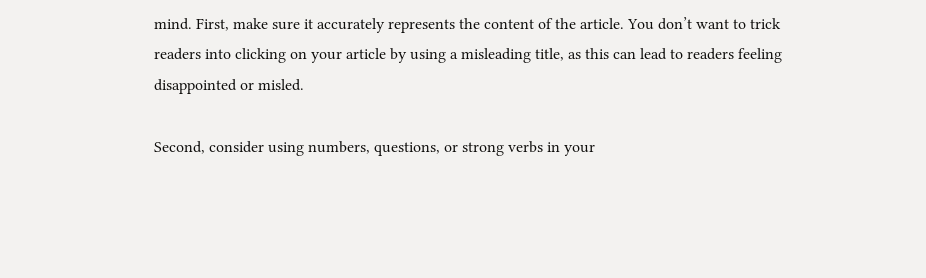mind. First, make sure it accurately represents the content of the article. You don’t want to trick readers into clicking on your article by using a misleading title, as this can lead to readers feeling disappointed or misled.

Second, consider using numbers, questions, or strong verbs in your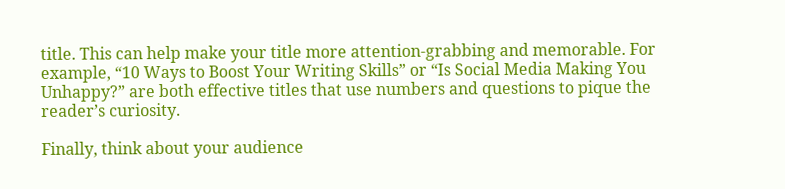title. This can help make your title more attention-grabbing and memorable. For example, “10 Ways to Boost Your Writing Skills” or “Is Social Media Making You Unhappy?” are both effective titles that use numbers and questions to pique the reader’s curiosity.

Finally, think about your audience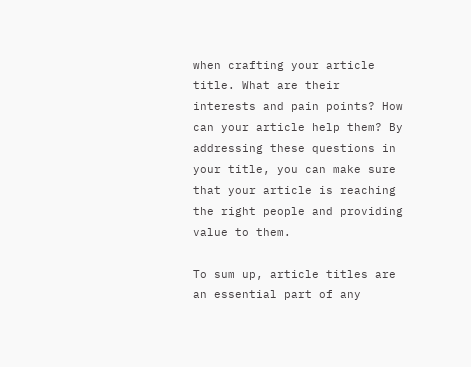when crafting your article title. What are their interests and pain points? How can your article help them? By addressing these questions in your title, you can make sure that your article is reaching the right people and providing value to them.

To sum up, article titles are an essential part of any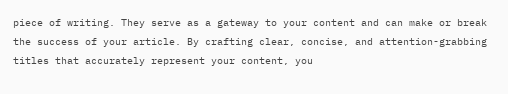piece of writing. They serve as a gateway to your content and can make or break the success of your article. By crafting clear, concise, and attention-grabbing titles that accurately represent your content, you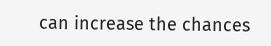can increase the chances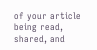of your article being read, shared, and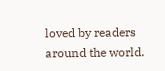loved by readers around the world.